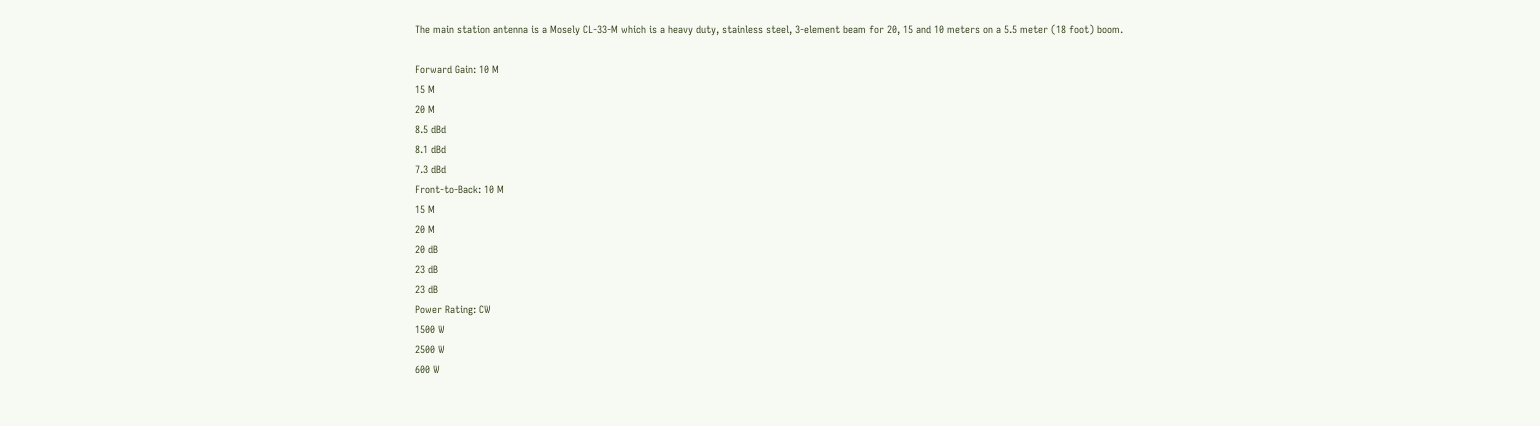The main station antenna is a Mosely CL-33-M which is a heavy duty, stainless steel, 3-element beam for 20, 15 and 10 meters on a 5.5 meter (18 foot) boom.

Forward Gain: 10 M
15 M
20 M
8.5 dBd
8.1 dBd
7.3 dBd
Front-to-Back: 10 M
15 M
20 M
20 dB
23 dB
23 dB
Power Rating: CW
1500 W
2500 W
600 W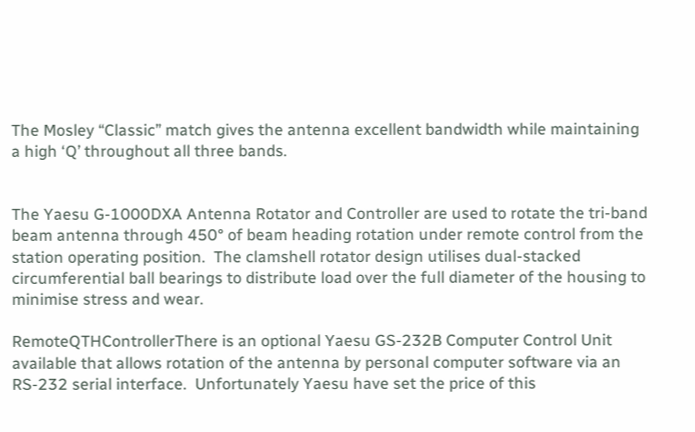The Mosley “Classic” match gives the antenna excellent bandwidth while maintaining a high ‘Q’ throughout all three bands.


The Yaesu G-1000DXA Antenna Rotator and Controller are used to rotate the tri-band beam antenna through 450° of beam heading rotation under remote control from the station operating position.  The clamshell rotator design utilises dual-stacked circumferential ball bearings to distribute load over the full diameter of the housing to minimise stress and wear.

RemoteQTHControllerThere is an optional Yaesu GS-232B Computer Control Unit available that allows rotation of the antenna by personal computer software via an RS-232 serial interface.  Unfortunately Yaesu have set the price of this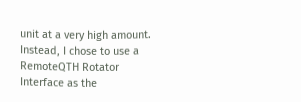unit at a very high amount. Instead, I chose to use a RemoteQTH Rotator Interface as the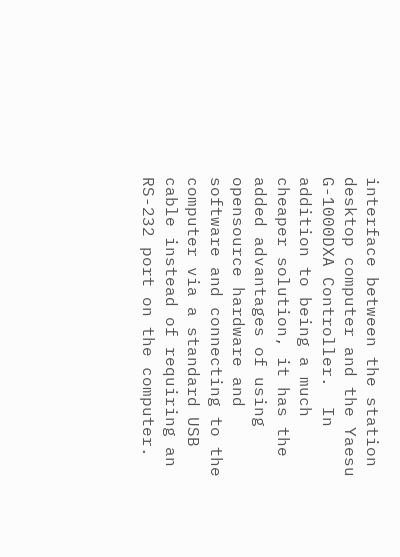interface between the station desktop computer and the Yaesu G-1000DXA Controller.  In addition to being a much cheaper solution, it has the added advantages of using opensource hardware and software and connecting to the computer via a standard USB cable instead of requiring an RS-232 port on the computer.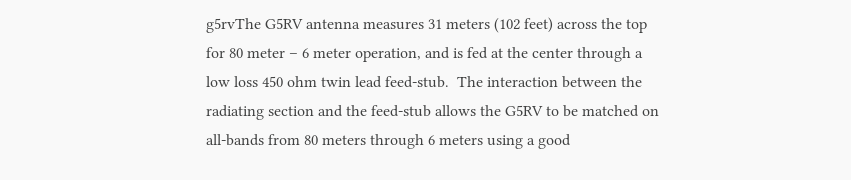g5rvThe G5RV antenna measures 31 meters (102 feet) across the top for 80 meter – 6 meter operation, and is fed at the center through a low loss 450 ohm twin lead feed-stub.  The interaction between the radiating section and the feed-stub allows the G5RV to be matched on all-bands from 80 meters through 6 meters using a good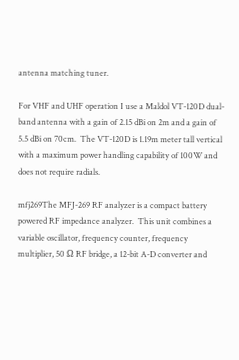antenna matching tuner.

For VHF and UHF operation I use a Maldol VT-120D dual-band antenna with a gain of 2.15 dBi on 2m and a gain of 5.5 dBi on 70cm.  The VT-120D is 1.19m meter tall vertical with a maximum power handling capability of 100W and does not require radials.

mfj269The MFJ-269 RF analyzer is a compact battery powered RF impedance analyzer.  This unit combines a variable oscillator, frequency counter, frequency multiplier, 50 Ω RF bridge, a 12-bit A-D converter and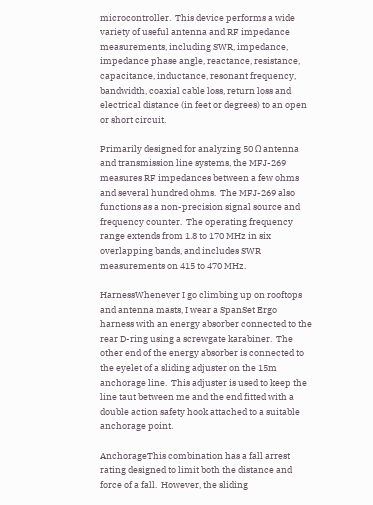microcontroller.  This device performs a wide variety of useful antenna and RF impedance measurements, including SWR, impedance, impedance phase angle, reactance, resistance, capacitance, inductance, resonant frequency, bandwidth, coaxial cable loss, return loss and electrical distance (in feet or degrees) to an open or short circuit.

Primarily designed for analyzing 50 Ω antenna and transmission line systems, the MFJ-269 measures RF impedances between a few ohms and several hundred ohms.  The MFJ-269 also functions as a non-precision signal source and frequency counter.  The operating frequency range extends from 1.8 to 170 MHz in six overlapping bands, and includes SWR measurements on 415 to 470 MHz.

HarnessWhenever I go climbing up on rooftops and antenna masts, I wear a SpanSet Ergo harness with an energy absorber connected to the rear D-ring using a screwgate karabiner.  The other end of the energy absorber is connected to the eyelet of a sliding adjuster on the 15m anchorage line.  This adjuster is used to keep the line taut between me and the end fitted with a double action safety hook attached to a suitable anchorage point.

AnchorageThis combination has a fall arrest rating designed to limit both the distance and force of a fall.  However, the sliding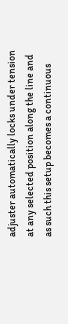adjuster automatically locks under tension at any selected position along the line and as such this setup becomes a continuous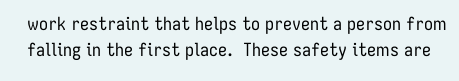work restraint that helps to prevent a person from falling in the first place.  These safety items are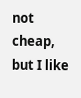not cheap, but I like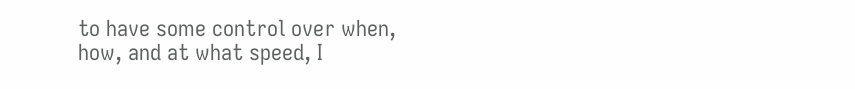to have some control over when, how, and at what speed, I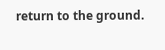return to the ground.